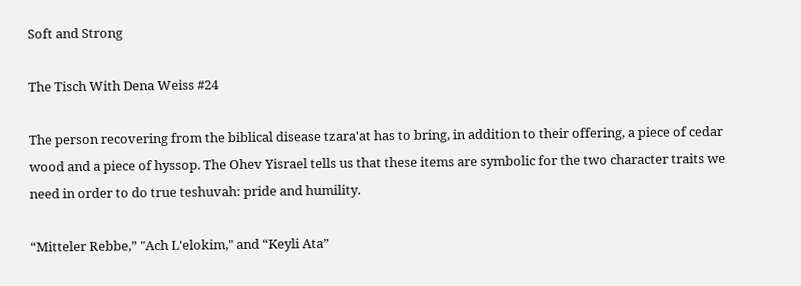Soft and Strong

The Tisch With Dena Weiss #24

The person recovering from the biblical disease tzara'at has to bring, in addition to their offering, a piece of cedar wood and a piece of hyssop. The Ohev Yisrael tells us that these items are symbolic for the two character traits we need in order to do true teshuvah: pride and humility.

“Mitteler Rebbe,” "Ach L'elokim," and “Keyli Ata”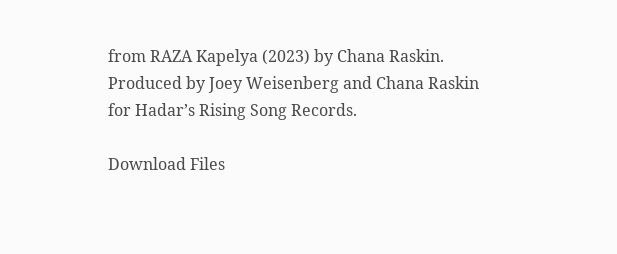from RAZA Kapelya (2023) by Chana Raskin. Produced by Joey Weisenberg and Chana Raskin for Hadar’s Rising Song Records.

Download Files